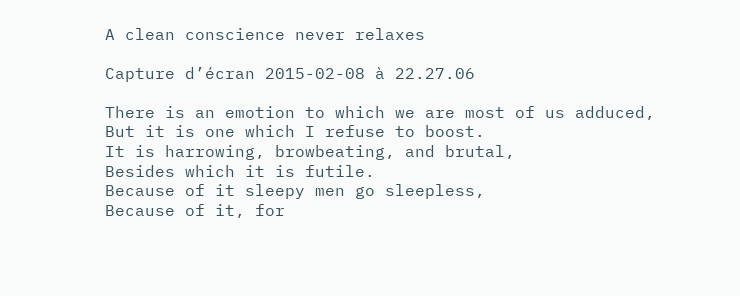A clean conscience never relaxes

Capture d’écran 2015-02-08 à 22.27.06

There is an emotion to which we are most of us adduced,
But it is one which I refuse to boost.
It is harrowing, browbeating, and brutal,
Besides which it is futile.
Because of it sleepy men go sleepless,
Because of it, for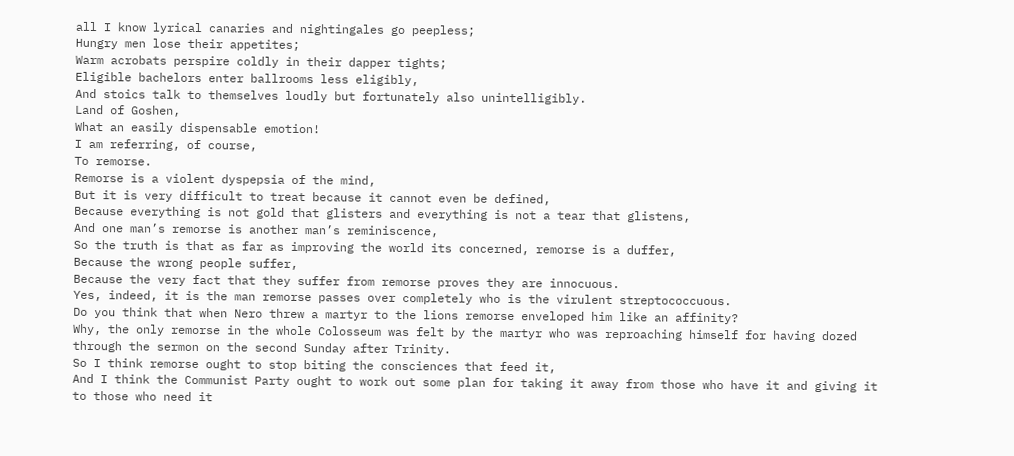all I know lyrical canaries and nightingales go peepless;
Hungry men lose their appetites;
Warm acrobats perspire coldly in their dapper tights;
Eligible bachelors enter ballrooms less eligibly,
And stoics talk to themselves loudly but fortunately also unintelligibly.
Land of Goshen,
What an easily dispensable emotion!
I am referring, of course,
To remorse.
Remorse is a violent dyspepsia of the mind,
But it is very difficult to treat because it cannot even be defined,
Because everything is not gold that glisters and everything is not a tear that glistens,
And one man’s remorse is another man’s reminiscence,
So the truth is that as far as improving the world its concerned, remorse is a duffer,
Because the wrong people suffer,
Because the very fact that they suffer from remorse proves they are innocuous.
Yes, indeed, it is the man remorse passes over completely who is the virulent streptococcuous.
Do you think that when Nero threw a martyr to the lions remorse enveloped him like an affinity?
Why, the only remorse in the whole Colosseum was felt by the martyr who was reproaching himself for having dozed through the sermon on the second Sunday after Trinity.
So I think remorse ought to stop biting the consciences that feed it,
And I think the Communist Party ought to work out some plan for taking it away from those who have it and giving it to those who need it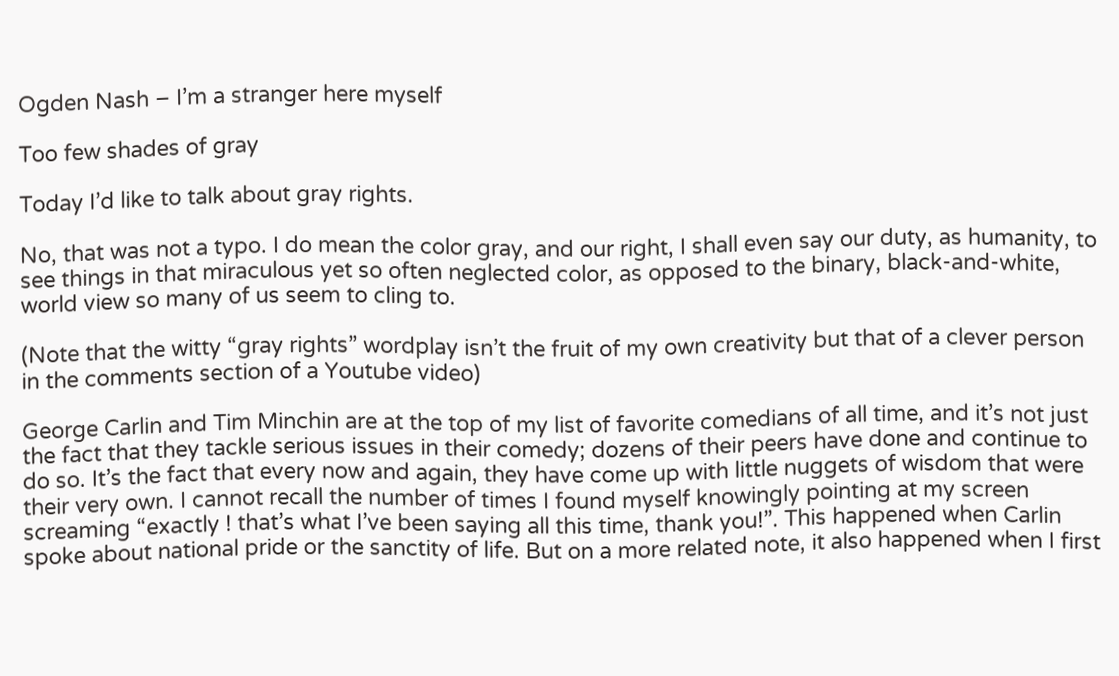Ogden Nash – I’m a stranger here myself

Too few shades of gray

Today I’d like to talk about gray rights.

No, that was not a typo. I do mean the color gray, and our right, I shall even say our duty, as humanity, to see things in that miraculous yet so often neglected color, as opposed to the binary, black-and-white, world view so many of us seem to cling to.

(Note that the witty “gray rights” wordplay isn’t the fruit of my own creativity but that of a clever person in the comments section of a Youtube video)

George Carlin and Tim Minchin are at the top of my list of favorite comedians of all time, and it’s not just the fact that they tackle serious issues in their comedy; dozens of their peers have done and continue to do so. It’s the fact that every now and again, they have come up with little nuggets of wisdom that were their very own. I cannot recall the number of times I found myself knowingly pointing at my screen screaming “exactly ! that’s what I’ve been saying all this time, thank you!”. This happened when Carlin spoke about national pride or the sanctity of life. But on a more related note, it also happened when I first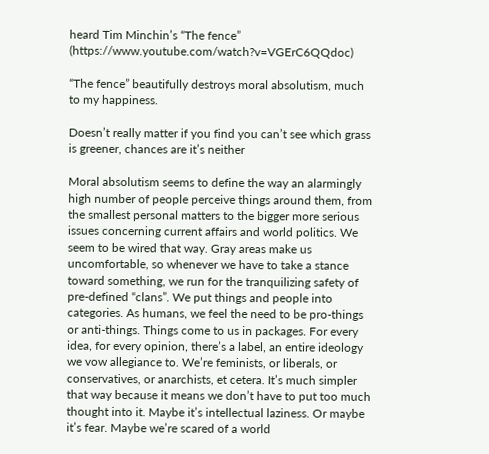heard Tim Minchin’s “The fence” (https://www.youtube.com/watch?v=VGErC6QQdoc)

“The fence” beautifully destroys moral absolutism, much to my happiness.

Doesn’t really matter if you find you can’t see which grass is greener, chances are it’s neither

Moral absolutism seems to define the way an alarmingly high number of people perceive things around them, from the smallest personal matters to the bigger more serious issues concerning current affairs and world politics. We seem to be wired that way. Gray areas make us uncomfortable, so whenever we have to take a stance toward something, we run for the tranquilizing safety of pre-defined “clans”. We put things and people into categories. As humans, we feel the need to be pro-things or anti-things. Things come to us in packages. For every idea, for every opinion, there’s a label, an entire ideology we vow allegiance to. We’re feminists, or liberals, or conservatives, or anarchists, et cetera. It’s much simpler that way because it means we don’t have to put too much thought into it. Maybe it’s intellectual laziness. Or maybe it’s fear. Maybe we’re scared of a world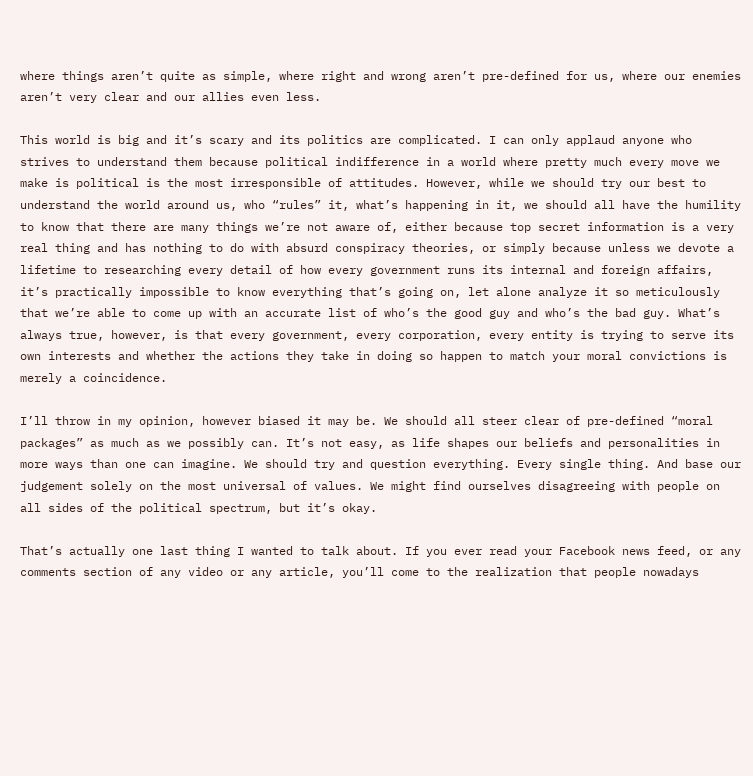where things aren’t quite as simple, where right and wrong aren’t pre-defined for us, where our enemies aren’t very clear and our allies even less.

This world is big and it’s scary and its politics are complicated. I can only applaud anyone who strives to understand them because political indifference in a world where pretty much every move we make is political is the most irresponsible of attitudes. However, while we should try our best to understand the world around us, who “rules” it, what’s happening in it, we should all have the humility to know that there are many things we’re not aware of, either because top secret information is a very real thing and has nothing to do with absurd conspiracy theories, or simply because unless we devote a lifetime to researching every detail of how every government runs its internal and foreign affairs, it’s practically impossible to know everything that’s going on, let alone analyze it so meticulously that we’re able to come up with an accurate list of who’s the good guy and who’s the bad guy. What’s always true, however, is that every government, every corporation, every entity is trying to serve its own interests and whether the actions they take in doing so happen to match your moral convictions is merely a coincidence.

I’ll throw in my opinion, however biased it may be. We should all steer clear of pre-defined “moral packages” as much as we possibly can. It’s not easy, as life shapes our beliefs and personalities in more ways than one can imagine. We should try and question everything. Every single thing. And base our judgement solely on the most universal of values. We might find ourselves disagreeing with people on all sides of the political spectrum, but it’s okay.

That’s actually one last thing I wanted to talk about. If you ever read your Facebook news feed, or any comments section of any video or any article, you’ll come to the realization that people nowadays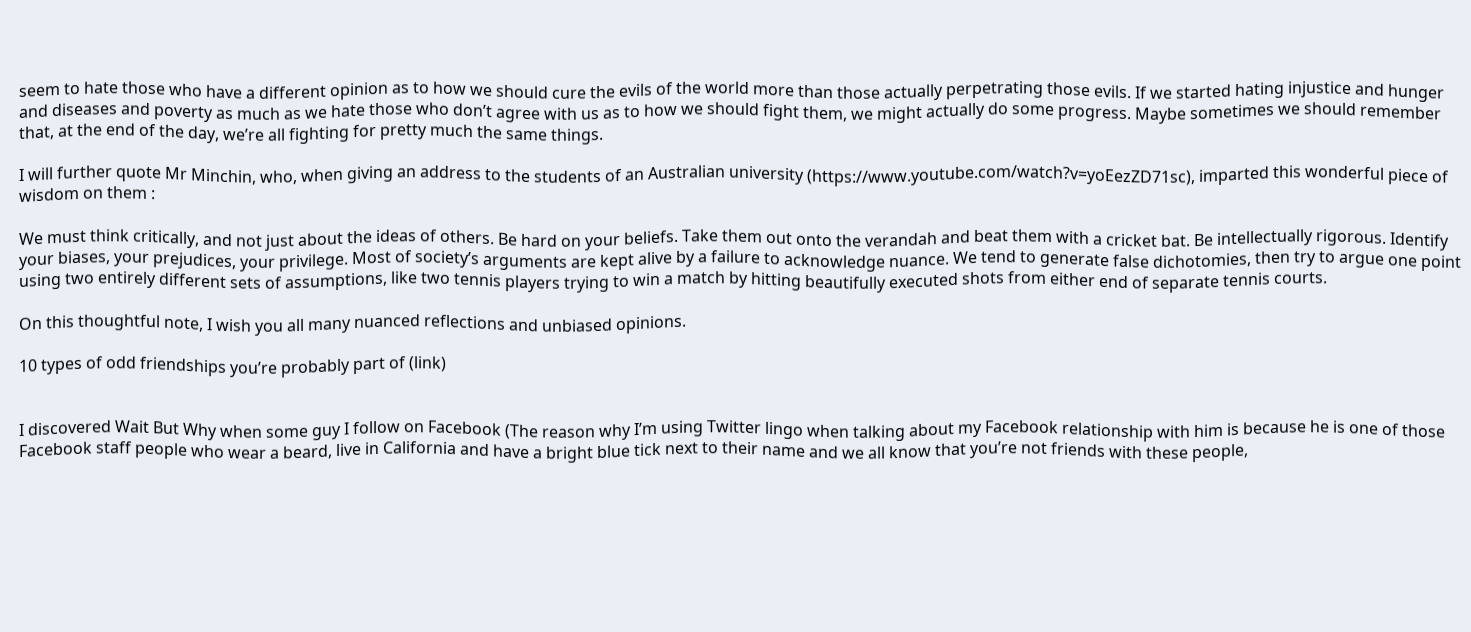seem to hate those who have a different opinion as to how we should cure the evils of the world more than those actually perpetrating those evils. If we started hating injustice and hunger and diseases and poverty as much as we hate those who don’t agree with us as to how we should fight them, we might actually do some progress. Maybe sometimes we should remember that, at the end of the day, we’re all fighting for pretty much the same things.

I will further quote Mr Minchin, who, when giving an address to the students of an Australian university (https://www.youtube.com/watch?v=yoEezZD71sc), imparted this wonderful piece of wisdom on them :

We must think critically, and not just about the ideas of others. Be hard on your beliefs. Take them out onto the verandah and beat them with a cricket bat. Be intellectually rigorous. Identify your biases, your prejudices, your privilege. Most of society’s arguments are kept alive by a failure to acknowledge nuance. We tend to generate false dichotomies, then try to argue one point using two entirely different sets of assumptions, like two tennis players trying to win a match by hitting beautifully executed shots from either end of separate tennis courts.

On this thoughtful note, I wish you all many nuanced reflections and unbiased opinions.

10 types of odd friendships you’re probably part of (link)


I discovered Wait But Why when some guy I follow on Facebook (The reason why I’m using Twitter lingo when talking about my Facebook relationship with him is because he is one of those Facebook staff people who wear a beard, live in California and have a bright blue tick next to their name and we all know that you’re not friends with these people,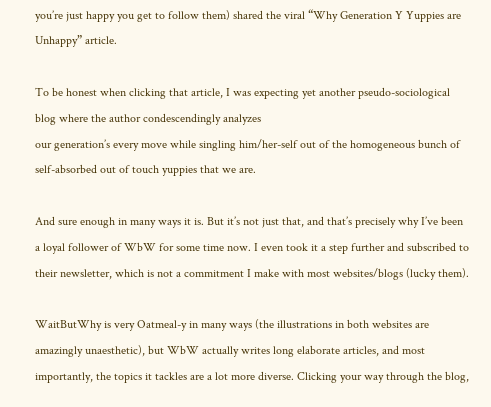you’re just happy you get to follow them) shared the viral “Why Generation Y Yuppies are Unhappy” article.

To be honest when clicking that article, I was expecting yet another pseudo-sociological blog where the author condescendingly analyzes
our generation’s every move while singling him/her-self out of the homogeneous bunch of self-absorbed out of touch yuppies that we are.

And sure enough in many ways it is. But it’s not just that, and that’s precisely why I’ve been a loyal follower of WbW for some time now. I even took it a step further and subscribed to their newsletter, which is not a commitment I make with most websites/blogs (lucky them).

WaitButWhy is very Oatmeal-y in many ways (the illustrations in both websites are amazingly unaesthetic), but WbW actually writes long elaborate articles, and most importantly, the topics it tackles are a lot more diverse. Clicking your way through the blog,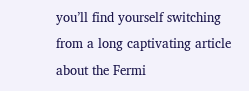you’ll find yourself switching from a long captivating article about the Fermi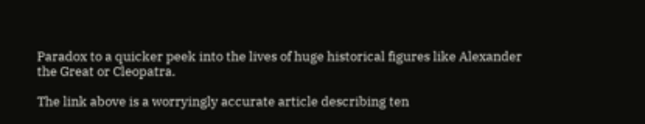Paradox to a quicker peek into the lives of huge historical figures like Alexander the Great or Cleopatra.

The link above is a worryingly accurate article describing ten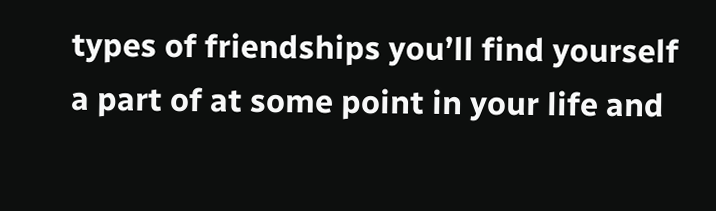types of friendships you’ll find yourself a part of at some point in your life and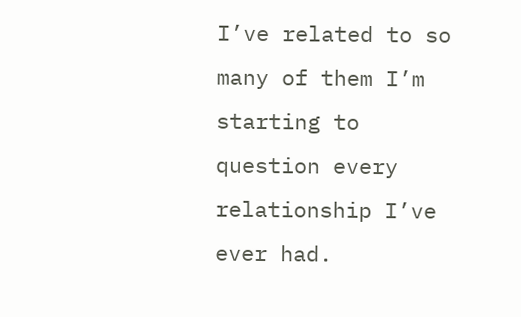I’ve related to so many of them I’m starting to question every relationship I’ve ever had.